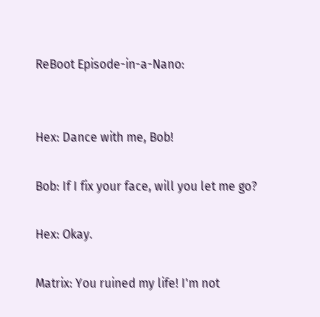ReBoot Episode-in-a-Nano:


Hex: Dance with me, Bob!

Bob: If I fix your face, will you let me go?

Hex: Okay.

Matrix: You ruined my life! I'm not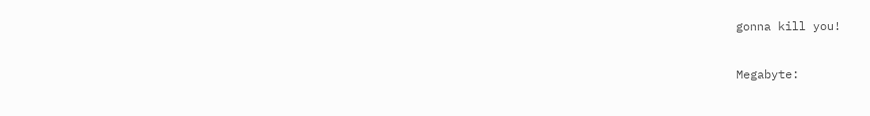gonna kill you!

Megabyte: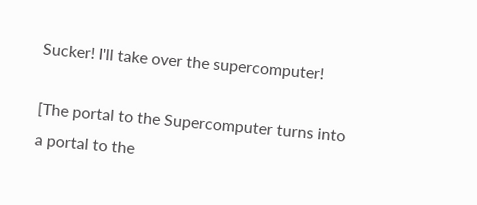Sucker! I'll take over the supercomputer!

[The portal to the Supercomputer turns into a portal to the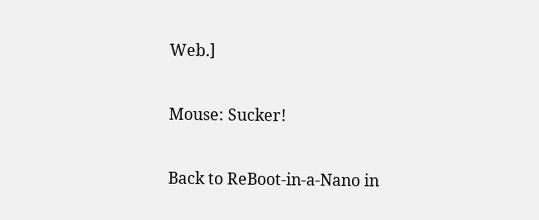Web.]

Mouse: Sucker!

Back to ReBoot-in-a-Nano in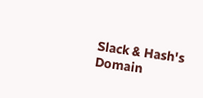Slack & Hash's Domain